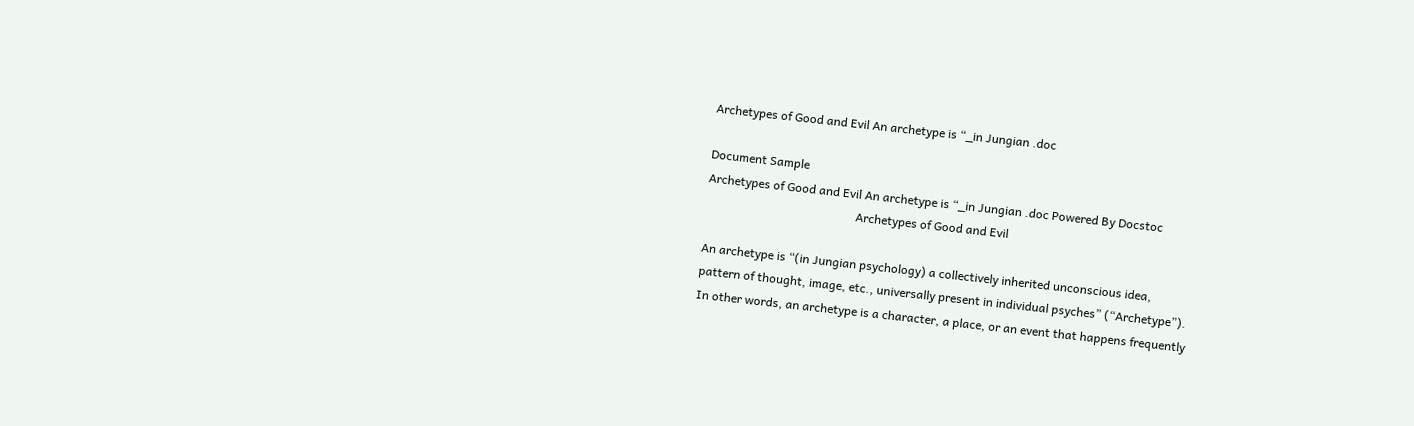Archetypes of Good and Evil An archetype is “_in Jungian .doc

Document Sample
Archetypes of Good and Evil An archetype is “_in Jungian .doc Powered By Docstoc
                                                  Archetypes of Good and Evil

An archetype is “(in Jungian psychology) a collectively inherited unconscious idea,
pattern of thought, image, etc., universally present in individual psyches” (“Archetype”).
In other words, an archetype is a character, a place, or an event that happens frequently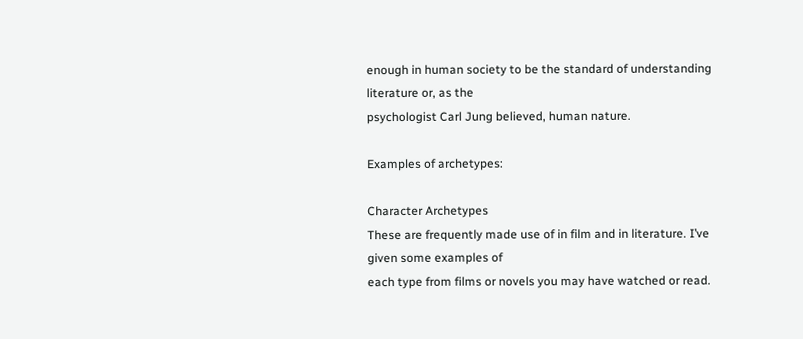enough in human society to be the standard of understanding literature or, as the
psychologist Carl Jung believed, human nature.

Examples of archetypes:

Character Archetypes
These are frequently made use of in film and in literature. I’ve given some examples of
each type from films or novels you may have watched or read.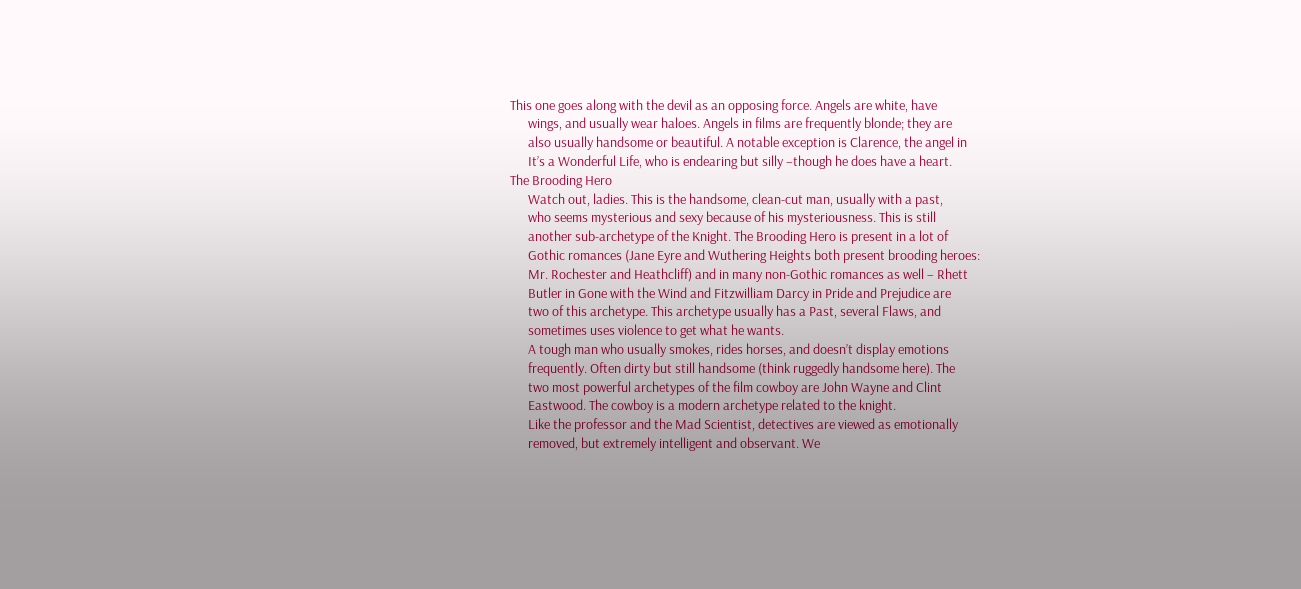This one goes along with the devil as an opposing force. Angels are white, have
      wings, and usually wear haloes. Angels in films are frequently blonde; they are
      also usually handsome or beautiful. A notable exception is Clarence, the angel in
      It’s a Wonderful Life, who is endearing but silly –though he does have a heart.
The Brooding Hero
      Watch out, ladies. This is the handsome, clean-cut man, usually with a past,
      who seems mysterious and sexy because of his mysteriousness. This is still
      another sub-archetype of the Knight. The Brooding Hero is present in a lot of
      Gothic romances (Jane Eyre and Wuthering Heights both present brooding heroes:
      Mr. Rochester and Heathcliff) and in many non-Gothic romances as well – Rhett
      Butler in Gone with the Wind and Fitzwilliam Darcy in Pride and Prejudice are
      two of this archetype. This archetype usually has a Past, several Flaws, and
      sometimes uses violence to get what he wants.
      A tough man who usually smokes, rides horses, and doesn’t display emotions
      frequently. Often dirty but still handsome (think ruggedly handsome here). The
      two most powerful archetypes of the film cowboy are John Wayne and Clint
      Eastwood. The cowboy is a modern archetype related to the knight.
      Like the professor and the Mad Scientist, detectives are viewed as emotionally
      removed, but extremely intelligent and observant. We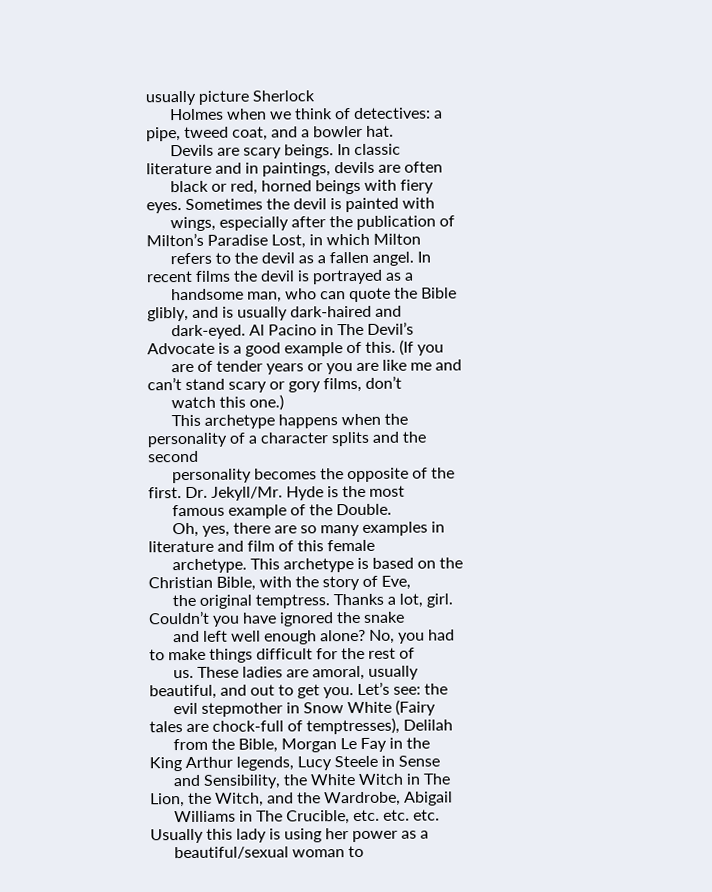usually picture Sherlock
      Holmes when we think of detectives: a pipe, tweed coat, and a bowler hat.
      Devils are scary beings. In classic literature and in paintings, devils are often
      black or red, horned beings with fiery eyes. Sometimes the devil is painted with
      wings, especially after the publication of Milton’s Paradise Lost, in which Milton
      refers to the devil as a fallen angel. In recent films the devil is portrayed as a
      handsome man, who can quote the Bible glibly, and is usually dark-haired and
      dark-eyed. Al Pacino in The Devil’s Advocate is a good example of this. (If you
      are of tender years or you are like me and can’t stand scary or gory films, don’t
      watch this one.)
      This archetype happens when the personality of a character splits and the second
      personality becomes the opposite of the first. Dr. Jekyll/Mr. Hyde is the most
      famous example of the Double.
      Oh, yes, there are so many examples in literature and film of this female
      archetype. This archetype is based on the Christian Bible, with the story of Eve,
      the original temptress. Thanks a lot, girl. Couldn’t you have ignored the snake
      and left well enough alone? No, you had to make things difficult for the rest of
      us. These ladies are amoral, usually beautiful, and out to get you. Let’s see: the
      evil stepmother in Snow White (Fairy tales are chock-full of temptresses), Delilah
      from the Bible, Morgan Le Fay in the King Arthur legends, Lucy Steele in Sense
      and Sensibility, the White Witch in The Lion, the Witch, and the Wardrobe, Abigail
      Williams in The Crucible, etc. etc. etc. Usually this lady is using her power as a
      beautiful/sexual woman to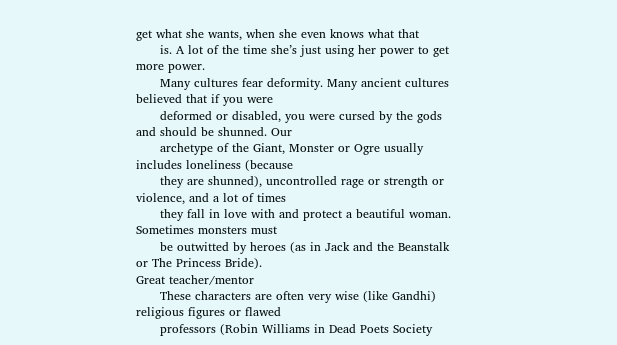get what she wants, when she even knows what that
      is. A lot of the time she’s just using her power to get more power.
      Many cultures fear deformity. Many ancient cultures believed that if you were
      deformed or disabled, you were cursed by the gods and should be shunned. Our
      archetype of the Giant, Monster or Ogre usually includes loneliness (because
      they are shunned), uncontrolled rage or strength or violence, and a lot of times
      they fall in love with and protect a beautiful woman. Sometimes monsters must
      be outwitted by heroes (as in Jack and the Beanstalk or The Princess Bride).
Great teacher/mentor
      These characters are often very wise (like Gandhi) religious figures or flawed
      professors (Robin Williams in Dead Poets Society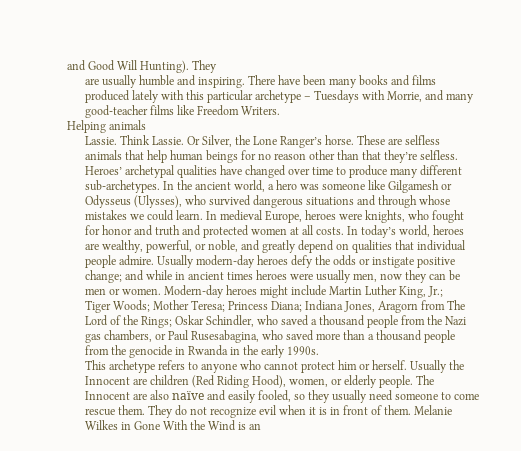and Good Will Hunting). They
      are usually humble and inspiring. There have been many books and films
      produced lately with this particular archetype – Tuesdays with Morrie, and many
      good-teacher films like Freedom Writers.
Helping animals
      Lassie. Think Lassie. Or Silver, the Lone Ranger’s horse. These are selfless
      animals that help human beings for no reason other than that they’re selfless.
      Heroes’ archetypal qualities have changed over time to produce many different
      sub-archetypes. In the ancient world, a hero was someone like Gilgamesh or
      Odysseus (Ulysses), who survived dangerous situations and through whose
      mistakes we could learn. In medieval Europe, heroes were knights, who fought
      for honor and truth and protected women at all costs. In today’s world, heroes
      are wealthy, powerful, or noble, and greatly depend on qualities that individual
      people admire. Usually modern-day heroes defy the odds or instigate positive
      change; and while in ancient times heroes were usually men, now they can be
      men or women. Modern-day heroes might include Martin Luther King, Jr.;
      Tiger Woods; Mother Teresa; Princess Diana; Indiana Jones, Aragorn from The
      Lord of the Rings; Oskar Schindler, who saved a thousand people from the Nazi
      gas chambers, or Paul Rusesabagina, who saved more than a thousand people
      from the genocide in Rwanda in the early 1990s.
      This archetype refers to anyone who cannot protect him or herself. Usually the
      Innocent are children (Red Riding Hood), women, or elderly people. The
      Innocent are also naïve and easily fooled, so they usually need someone to come
      rescue them. They do not recognize evil when it is in front of them. Melanie
      Wilkes in Gone With the Wind is an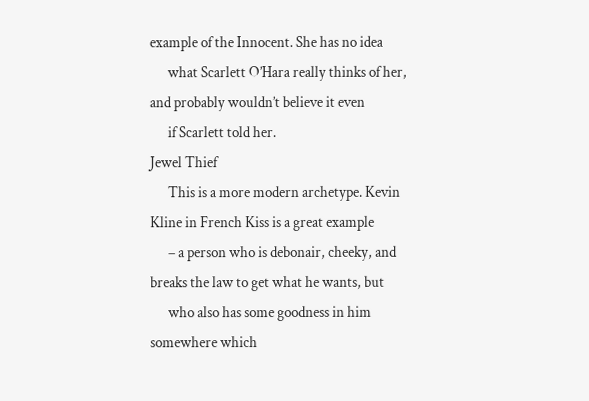example of the Innocent. She has no idea
      what Scarlett O’Hara really thinks of her, and probably wouldn’t believe it even
      if Scarlett told her.
Jewel Thief
      This is a more modern archetype. Kevin Kline in French Kiss is a great example
      – a person who is debonair, cheeky, and breaks the law to get what he wants, but
      who also has some goodness in him somewhere which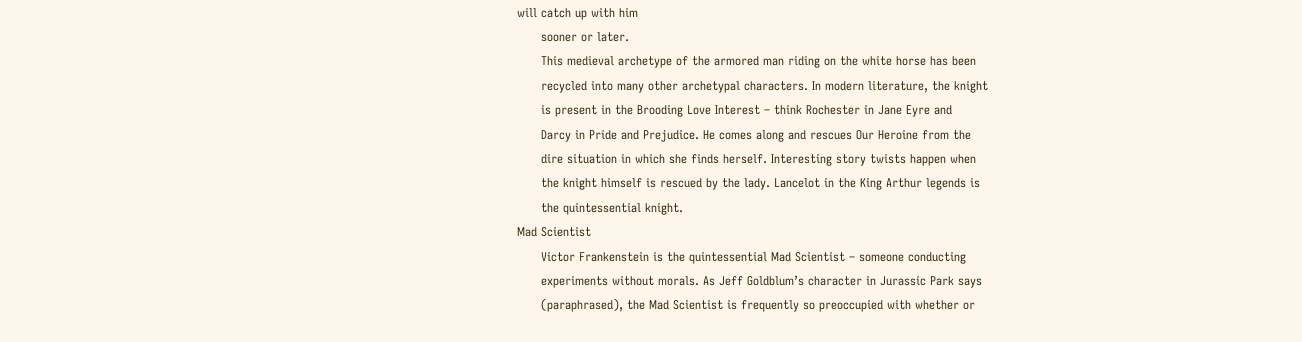will catch up with him
      sooner or later.
      This medieval archetype of the armored man riding on the white horse has been
      recycled into many other archetypal characters. In modern literature, the knight
      is present in the Brooding Love Interest – think Rochester in Jane Eyre and
      Darcy in Pride and Prejudice. He comes along and rescues Our Heroine from the
      dire situation in which she finds herself. Interesting story twists happen when
      the knight himself is rescued by the lady. Lancelot in the King Arthur legends is
      the quintessential knight.
Mad Scientist
      Victor Frankenstein is the quintessential Mad Scientist – someone conducting
      experiments without morals. As Jeff Goldblum’s character in Jurassic Park says
      (paraphrased), the Mad Scientist is frequently so preoccupied with whether or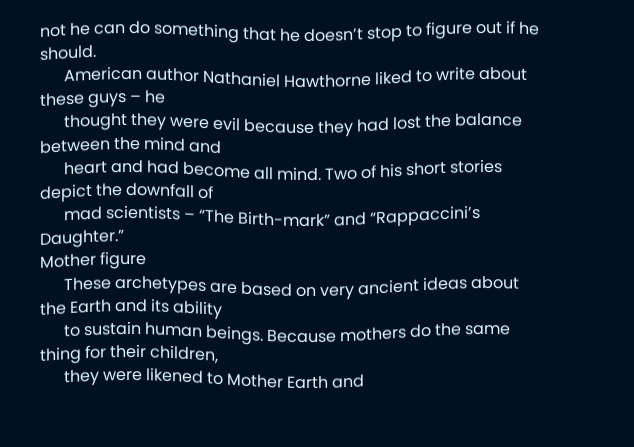not he can do something that he doesn’t stop to figure out if he should.
      American author Nathaniel Hawthorne liked to write about these guys – he
      thought they were evil because they had lost the balance between the mind and
      heart and had become all mind. Two of his short stories depict the downfall of
      mad scientists – “The Birth-mark” and “Rappaccini’s Daughter.”
Mother figure
      These archetypes are based on very ancient ideas about the Earth and its ability
      to sustain human beings. Because mothers do the same thing for their children,
      they were likened to Mother Earth and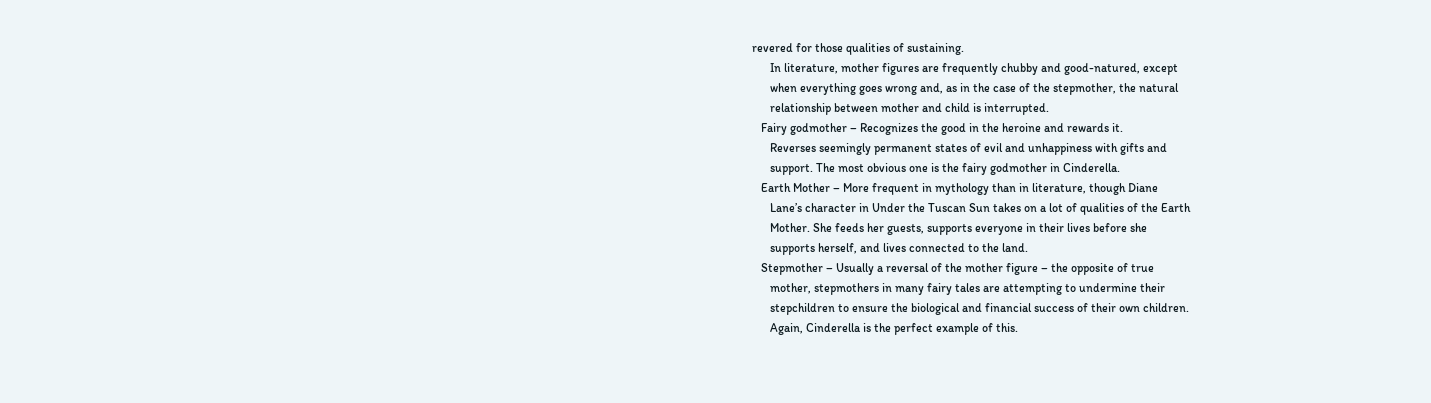revered for those qualities of sustaining.
      In literature, mother figures are frequently chubby and good-natured, except
      when everything goes wrong and, as in the case of the stepmother, the natural
      relationship between mother and child is interrupted.
   Fairy godmother – Recognizes the good in the heroine and rewards it.
      Reverses seemingly permanent states of evil and unhappiness with gifts and
      support. The most obvious one is the fairy godmother in Cinderella.
   Earth Mother – More frequent in mythology than in literature, though Diane
      Lane’s character in Under the Tuscan Sun takes on a lot of qualities of the Earth
      Mother. She feeds her guests, supports everyone in their lives before she
      supports herself, and lives connected to the land.
   Stepmother – Usually a reversal of the mother figure – the opposite of true
      mother, stepmothers in many fairy tales are attempting to undermine their
      stepchildren to ensure the biological and financial success of their own children.
      Again, Cinderella is the perfect example of this.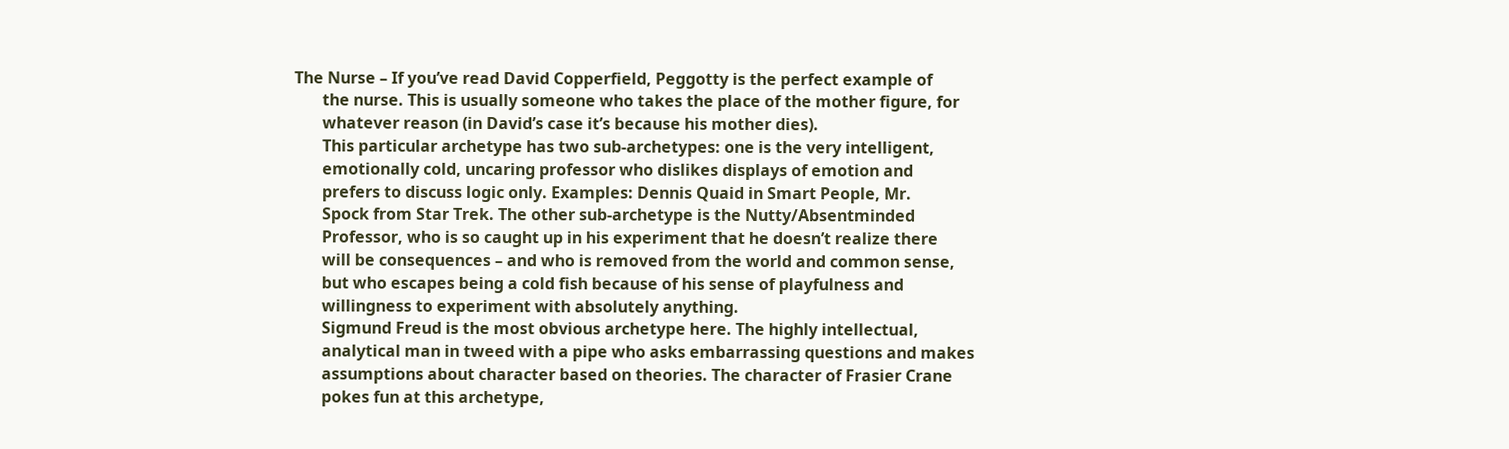The Nurse – If you’ve read David Copperfield, Peggotty is the perfect example of
       the nurse. This is usually someone who takes the place of the mother figure, for
       whatever reason (in David’s case it’s because his mother dies).
       This particular archetype has two sub-archetypes: one is the very intelligent,
       emotionally cold, uncaring professor who dislikes displays of emotion and
       prefers to discuss logic only. Examples: Dennis Quaid in Smart People, Mr.
       Spock from Star Trek. The other sub-archetype is the Nutty/Absentminded
       Professor, who is so caught up in his experiment that he doesn’t realize there
       will be consequences – and who is removed from the world and common sense,
       but who escapes being a cold fish because of his sense of playfulness and
       willingness to experiment with absolutely anything.
       Sigmund Freud is the most obvious archetype here. The highly intellectual,
       analytical man in tweed with a pipe who asks embarrassing questions and makes
       assumptions about character based on theories. The character of Frasier Crane
       pokes fun at this archetype,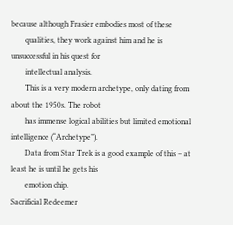because although Frasier embodies most of these
       qualities, they work against him and he is unsuccessful in his quest for
       intellectual analysis.
       This is a very modern archetype, only dating from about the 1950s. The robot
       has immense logical abilities but limited emotional intelligence (“Archetype”).
       Data from Star Trek is a good example of this – at least he is until he gets his
       emotion chip.
Sacrificial Redeemer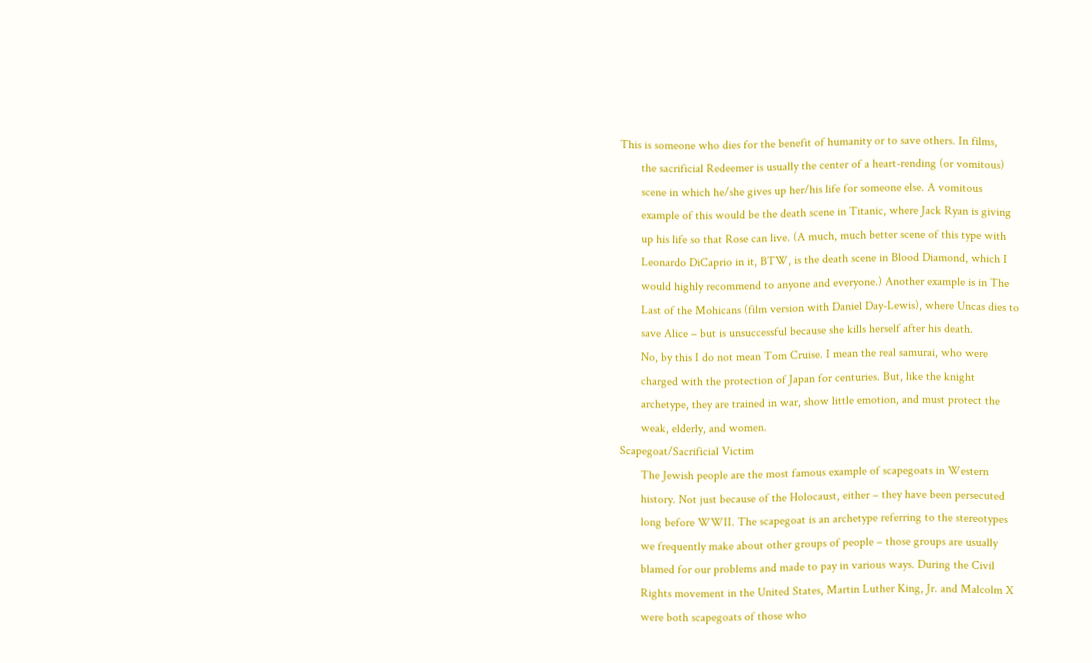This is someone who dies for the benefit of humanity or to save others. In films,
       the sacrificial Redeemer is usually the center of a heart-rending (or vomitous)
       scene in which he/she gives up her/his life for someone else. A vomitous
       example of this would be the death scene in Titanic, where Jack Ryan is giving
       up his life so that Rose can live. (A much, much better scene of this type with
       Leonardo DiCaprio in it, BTW, is the death scene in Blood Diamond, which I
       would highly recommend to anyone and everyone.) Another example is in The
       Last of the Mohicans (film version with Daniel Day-Lewis), where Uncas dies to
       save Alice – but is unsuccessful because she kills herself after his death.
       No, by this I do not mean Tom Cruise. I mean the real samurai, who were
       charged with the protection of Japan for centuries. But, like the knight
       archetype, they are trained in war, show little emotion, and must protect the
       weak, elderly, and women.
Scapegoat/Sacrificial Victim
       The Jewish people are the most famous example of scapegoats in Western
       history. Not just because of the Holocaust, either – they have been persecuted
       long before WWII. The scapegoat is an archetype referring to the stereotypes
       we frequently make about other groups of people – those groups are usually
       blamed for our problems and made to pay in various ways. During the Civil
       Rights movement in the United States, Martin Luther King, Jr. and Malcolm X
       were both scapegoats of those who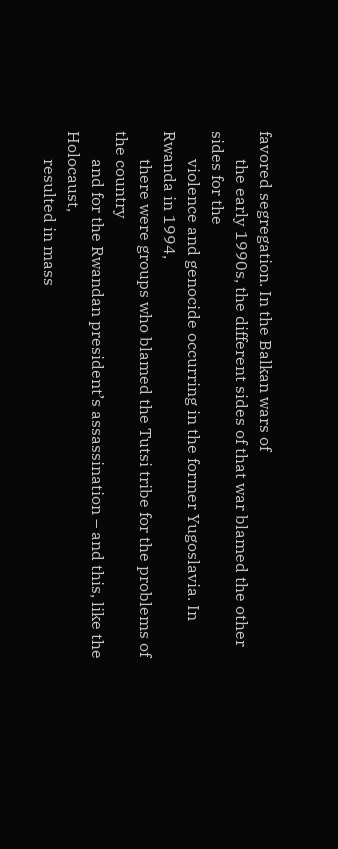favored segregation. In the Balkan wars of
       the early 1990s, the different sides of that war blamed the other sides for the
       violence and genocide occurring in the former Yugoslavia. In Rwanda in 1994,
       there were groups who blamed the Tutsi tribe for the problems of the country
       and for the Rwandan president’s assassination – and this, like the Holocaust,
       resulted in mass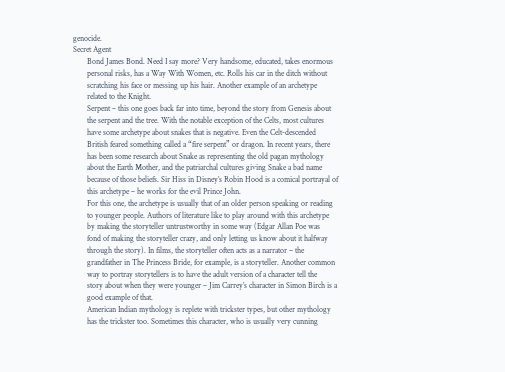genocide.
Secret Agent
       Bond James Bond. Need I say more? Very handsome, educated, takes enormous
       personal risks, has a Way With Women, etc. Rolls his car in the ditch without
       scratching his face or messing up his hair. Another example of an archetype
       related to the Knight.
       Serpent – this one goes back far into time, beyond the story from Genesis about
       the serpent and the tree. With the notable exception of the Celts, most cultures
       have some archetype about snakes that is negative. Even the Celt-descended
       British feared something called a “fire serpent” or dragon. In recent years, there
       has been some research about Snake as representing the old pagan mythology
       about the Earth Mother, and the patriarchal cultures giving Snake a bad name
       because of those beliefs. Sir Hiss in Disney’s Robin Hood is a comical portrayal of
       this archetype – he works for the evil Prince John.
       For this one, the archetype is usually that of an older person speaking or reading
       to younger people. Authors of literature like to play around with this archetype
       by making the storyteller untrustworthy in some way (Edgar Allan Poe was
       fond of making the storyteller crazy, and only letting us know about it halfway
       through the story). In films, the storyteller often acts as a narrator – the
       grandfather in The Princess Bride, for example, is a storyteller. Another common
       way to portray storytellers is to have the adult version of a character tell the
       story about when they were younger – Jim Carrey’s character in Simon Birch is a
       good example of that.
       American Indian mythology is replete with trickster types, but other mythology
       has the trickster too. Sometimes this character, who is usually very cunning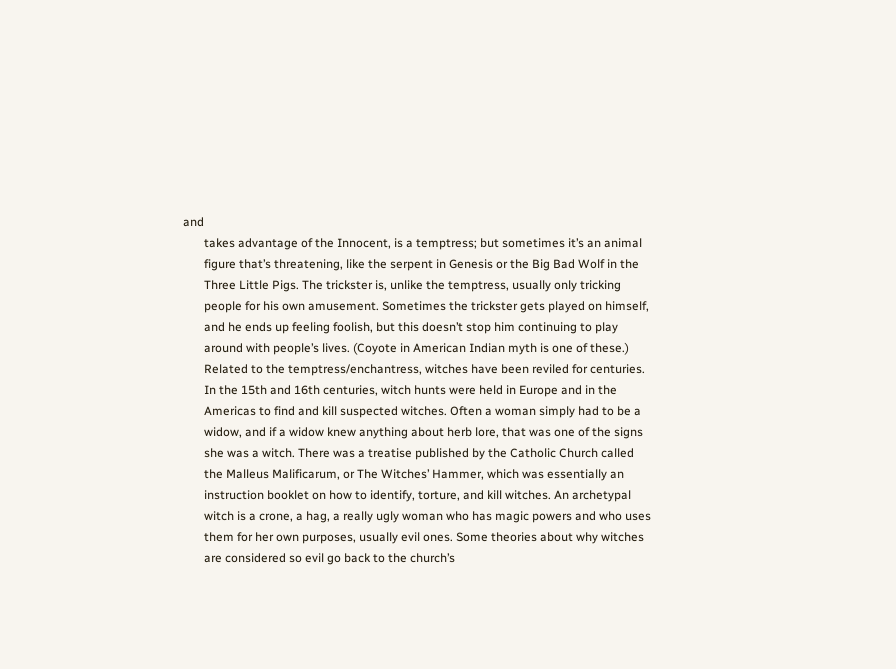and
       takes advantage of the Innocent, is a temptress; but sometimes it’s an animal
       figure that’s threatening, like the serpent in Genesis or the Big Bad Wolf in the
       Three Little Pigs. The trickster is, unlike the temptress, usually only tricking
       people for his own amusement. Sometimes the trickster gets played on himself,
       and he ends up feeling foolish, but this doesn’t stop him continuing to play
       around with people’s lives. (Coyote in American Indian myth is one of these.)
       Related to the temptress/enchantress, witches have been reviled for centuries.
       In the 15th and 16th centuries, witch hunts were held in Europe and in the
       Americas to find and kill suspected witches. Often a woman simply had to be a
       widow, and if a widow knew anything about herb lore, that was one of the signs
       she was a witch. There was a treatise published by the Catholic Church called
       the Malleus Malificarum, or The Witches’ Hammer, which was essentially an
       instruction booklet on how to identify, torture, and kill witches. An archetypal
       witch is a crone, a hag, a really ugly woman who has magic powers and who uses
       them for her own purposes, usually evil ones. Some theories about why witches
       are considered so evil go back to the church’s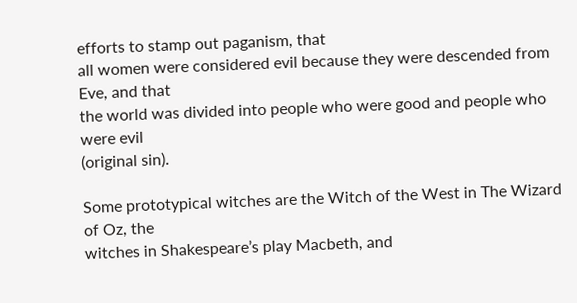efforts to stamp out paganism, that
all women were considered evil because they were descended from Eve, and that
the world was divided into people who were good and people who were evil
(original sin).

Some prototypical witches are the Witch of the West in The Wizard of Oz, the
witches in Shakespeare’s play Macbeth, and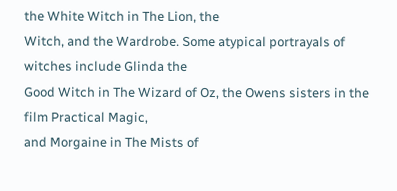the White Witch in The Lion, the
Witch, and the Wardrobe. Some atypical portrayals of witches include Glinda the
Good Witch in The Wizard of Oz, the Owens sisters in the film Practical Magic,
and Morgaine in The Mists of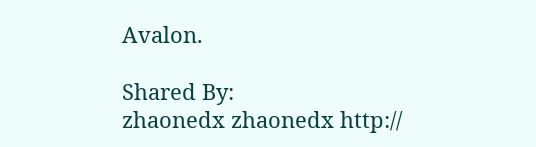Avalon.

Shared By:
zhaonedx zhaonedx http://